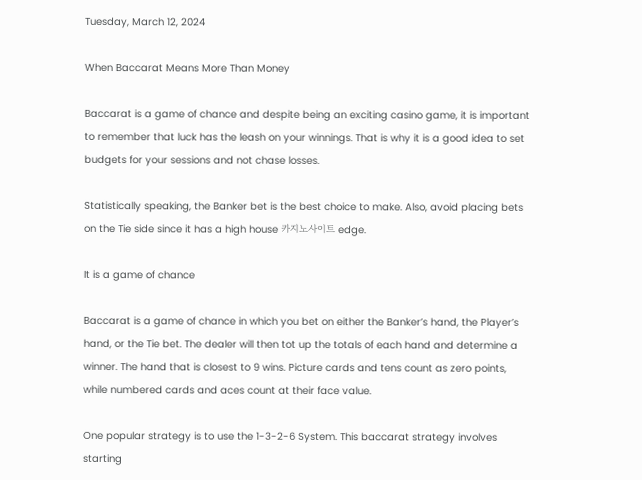Tuesday, March 12, 2024

When Baccarat Means More Than Money

Baccarat is a game of chance and despite being an exciting casino game, it is important to remember that luck has the leash on your winnings. That is why it is a good idea to set budgets for your sessions and not chase losses.

Statistically speaking, the Banker bet is the best choice to make. Also, avoid placing bets on the Tie side since it has a high house 카지노사이트 edge.

It is a game of chance

Baccarat is a game of chance in which you bet on either the Banker’s hand, the Player’s hand, or the Tie bet. The dealer will then tot up the totals of each hand and determine a winner. The hand that is closest to 9 wins. Picture cards and tens count as zero points, while numbered cards and aces count at their face value.

One popular strategy is to use the 1-3-2-6 System. This baccarat strategy involves starting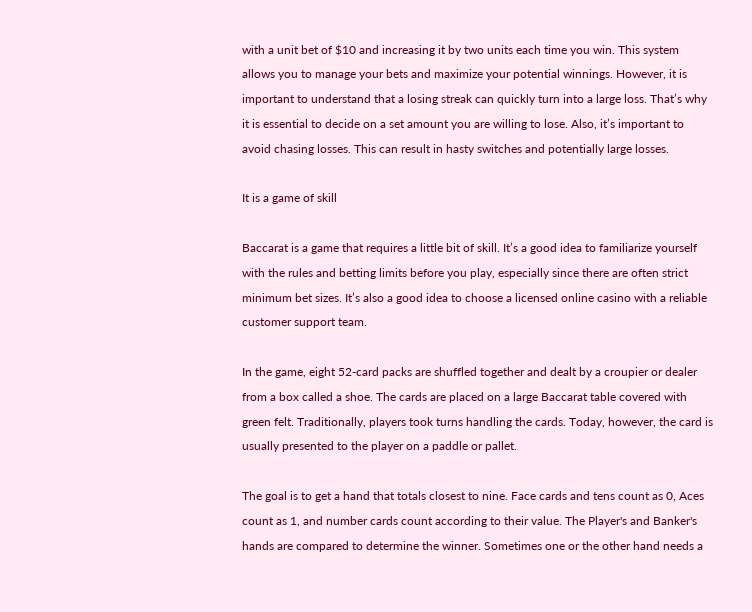with a unit bet of $10 and increasing it by two units each time you win. This system allows you to manage your bets and maximize your potential winnings. However, it is important to understand that a losing streak can quickly turn into a large loss. That’s why it is essential to decide on a set amount you are willing to lose. Also, it’s important to avoid chasing losses. This can result in hasty switches and potentially large losses.

It is a game of skill

Baccarat is a game that requires a little bit of skill. It’s a good idea to familiarize yourself with the rules and betting limits before you play, especially since there are often strict minimum bet sizes. It’s also a good idea to choose a licensed online casino with a reliable customer support team.

In the game, eight 52-card packs are shuffled together and dealt by a croupier or dealer from a box called a shoe. The cards are placed on a large Baccarat table covered with green felt. Traditionally, players took turns handling the cards. Today, however, the card is usually presented to the player on a paddle or pallet.

The goal is to get a hand that totals closest to nine. Face cards and tens count as 0, Aces count as 1, and number cards count according to their value. The Player's and Banker's hands are compared to determine the winner. Sometimes one or the other hand needs a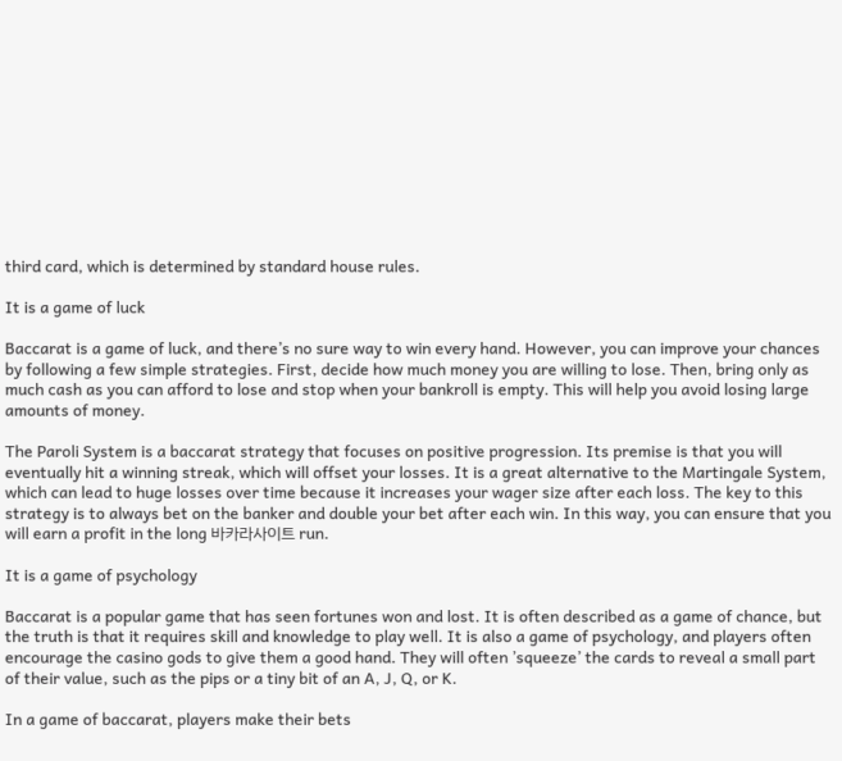third card, which is determined by standard house rules.

It is a game of luck

Baccarat is a game of luck, and there’s no sure way to win every hand. However, you can improve your chances by following a few simple strategies. First, decide how much money you are willing to lose. Then, bring only as much cash as you can afford to lose and stop when your bankroll is empty. This will help you avoid losing large amounts of money.

The Paroli System is a baccarat strategy that focuses on positive progression. Its premise is that you will eventually hit a winning streak, which will offset your losses. It is a great alternative to the Martingale System, which can lead to huge losses over time because it increases your wager size after each loss. The key to this strategy is to always bet on the banker and double your bet after each win. In this way, you can ensure that you will earn a profit in the long 바카라사이트 run.

It is a game of psychology

Baccarat is a popular game that has seen fortunes won and lost. It is often described as a game of chance, but the truth is that it requires skill and knowledge to play well. It is also a game of psychology, and players often encourage the casino gods to give them a good hand. They will often ’squeeze’ the cards to reveal a small part of their value, such as the pips or a tiny bit of an A, J, Q, or K.

In a game of baccarat, players make their bets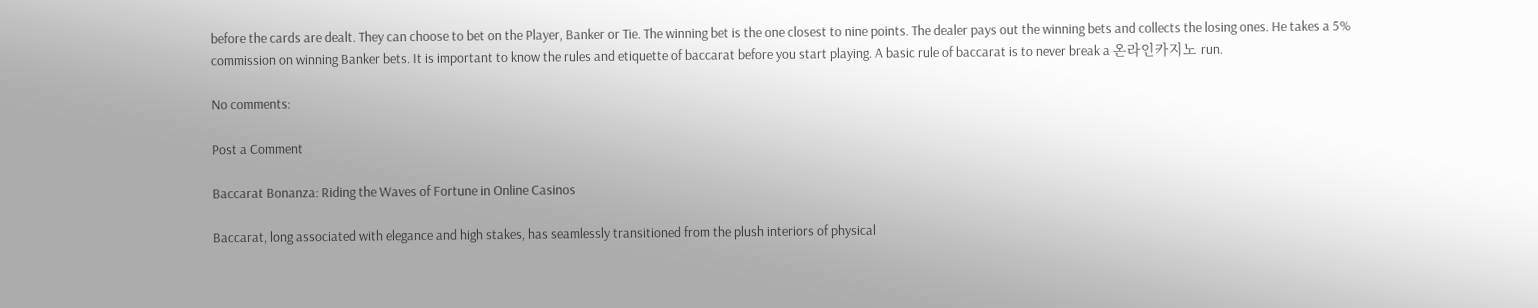before the cards are dealt. They can choose to bet on the Player, Banker or Tie. The winning bet is the one closest to nine points. The dealer pays out the winning bets and collects the losing ones. He takes a 5% commission on winning Banker bets. It is important to know the rules and etiquette of baccarat before you start playing. A basic rule of baccarat is to never break a 온라인카지노 run.

No comments:

Post a Comment

Baccarat Bonanza: Riding the Waves of Fortune in Online Casinos

Baccarat, long associated with elegance and high stakes, has seamlessly transitioned from the plush interiors of physical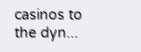casinos to the dyn...